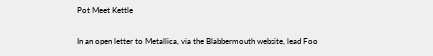Pot Meet Kettle

In an open letter to Metallica, via the Blabbermouth website, lead Foo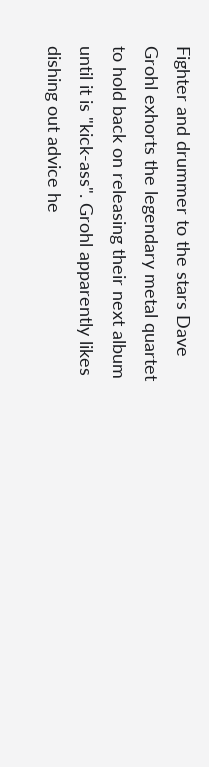Fighter and drummer to the stars Dave Grohl exhorts the legendary metal quartet to hold back on releasing their next album until it is "kick-ass". Grohl apparently likes dishing out advice he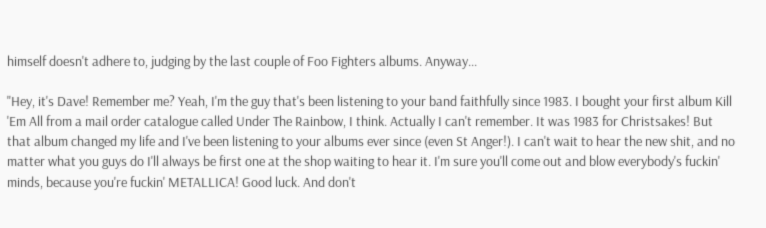himself doesn't adhere to, judging by the last couple of Foo Fighters albums. Anyway...

"Hey, it's Dave! Remember me? Yeah, I'm the guy that's been listening to your band faithfully since 1983. I bought your first album Kill 'Em All from a mail order catalogue called Under The Rainbow, I think. Actually I can't remember. It was 1983 for Christsakes! But that album changed my life and I've been listening to your albums ever since (even St Anger!). I can't wait to hear the new shit, and no matter what you guys do I'll always be first one at the shop waiting to hear it. I'm sure you'll come out and blow everybody's fuckin' minds, because you're fuckin' METALLICA! Good luck. And don't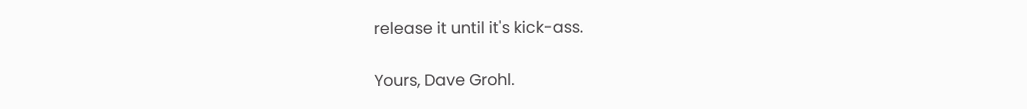release it until it's kick-ass.

Yours, Dave Grohl.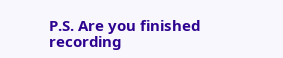P.S. Are you finished recording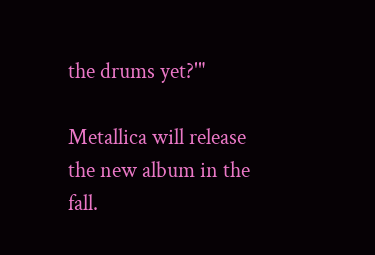the drums yet?'"

Metallica will release the new album in the fall.